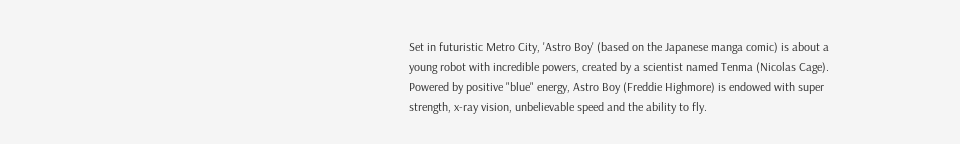Set in futuristic Metro City, 'Astro Boy' (based on the Japanese manga comic) is about a young robot with incredible powers, created by a scientist named Tenma (Nicolas Cage). Powered by positive "blue" energy, Astro Boy (Freddie Highmore) is endowed with super strength, x-ray vision, unbelievable speed and the ability to fly.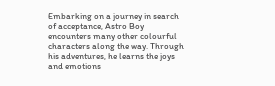Embarking on a journey in search of acceptance, Astro Boy encounters many other colourful characters along the way. Through his adventures, he learns the joys and emotions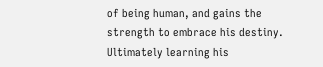of being human, and gains the strength to embrace his destiny. Ultimately learning his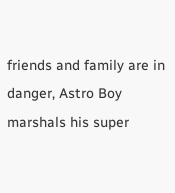friends and family are in danger, Astro Boy marshals his super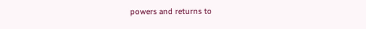powers and returns to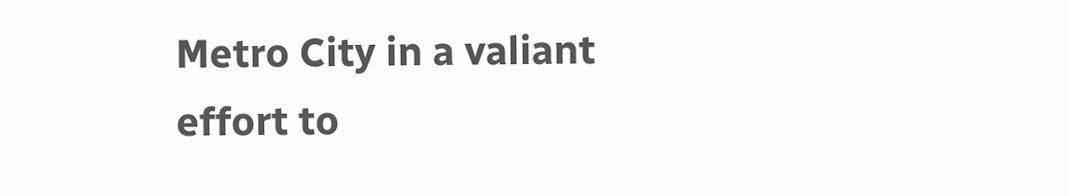Metro City in a valiant effort to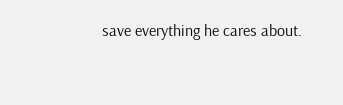save everything he cares about.